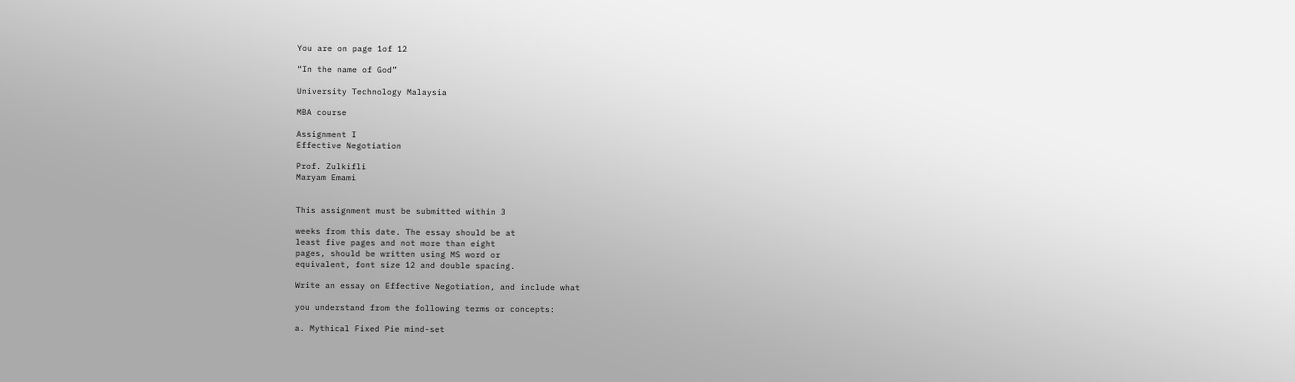You are on page 1of 12

“In the name of God”

University Technology Malaysia

MBA course

Assignment I
Effective Negotiation

Prof. Zulkifli
Maryam Emami


This assignment must be submitted within 3

weeks from this date. The essay should be at
least five pages and not more than eight
pages, should be written using MS word or
equivalent, font size 12 and double spacing.

Write an essay on Effective Negotiation, and include what

you understand from the following terms or concepts:

a. Mythical Fixed Pie mind-set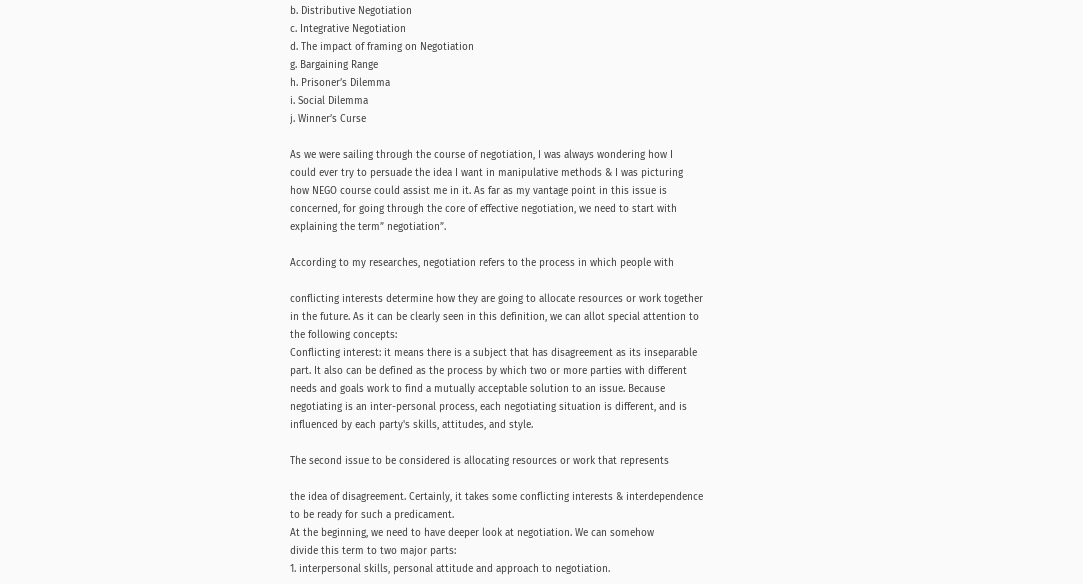b. Distributive Negotiation
c. Integrative Negotiation
d. The impact of framing on Negotiation
g. Bargaining Range
h. Prisoner’s Dilemma
i. Social Dilemma
j. Winner’s Curse

As we were sailing through the course of negotiation, I was always wondering how I
could ever try to persuade the idea I want in manipulative methods & I was picturing
how NEGO course could assist me in it. As far as my vantage point in this issue is
concerned, for going through the core of effective negotiation, we need to start with
explaining the term” negotiation”.

According to my researches, negotiation refers to the process in which people with

conflicting interests determine how they are going to allocate resources or work together
in the future. As it can be clearly seen in this definition, we can allot special attention to
the following concepts:
Conflicting interest: it means there is a subject that has disagreement as its inseparable
part. It also can be defined as the process by which two or more parties with different
needs and goals work to find a mutually acceptable solution to an issue. Because
negotiating is an inter-personal process, each negotiating situation is different, and is
influenced by each party's skills, attitudes, and style.

The second issue to be considered is allocating resources or work that represents

the idea of disagreement. Certainly, it takes some conflicting interests & interdependence
to be ready for such a predicament.
At the beginning, we need to have deeper look at negotiation. We can somehow
divide this term to two major parts:
1. interpersonal skills, personal attitude and approach to negotiation.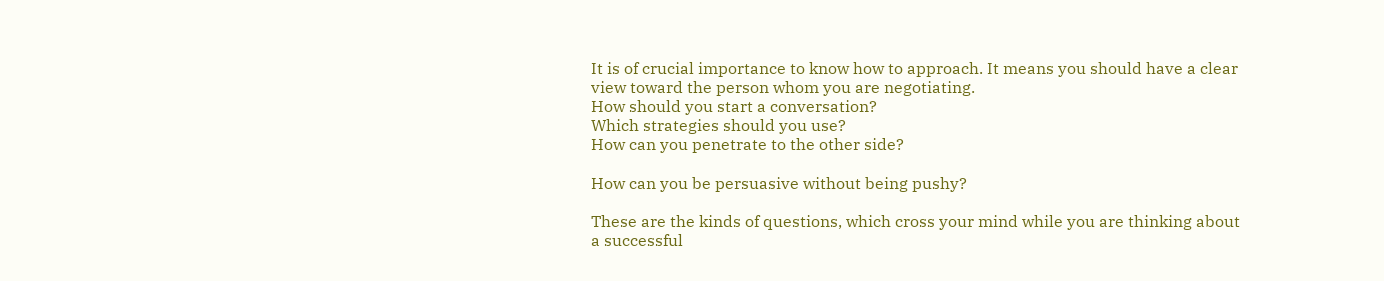It is of crucial importance to know how to approach. It means you should have a clear
view toward the person whom you are negotiating.
How should you start a conversation?
Which strategies should you use?
How can you penetrate to the other side?

How can you be persuasive without being pushy?

These are the kinds of questions, which cross your mind while you are thinking about
a successful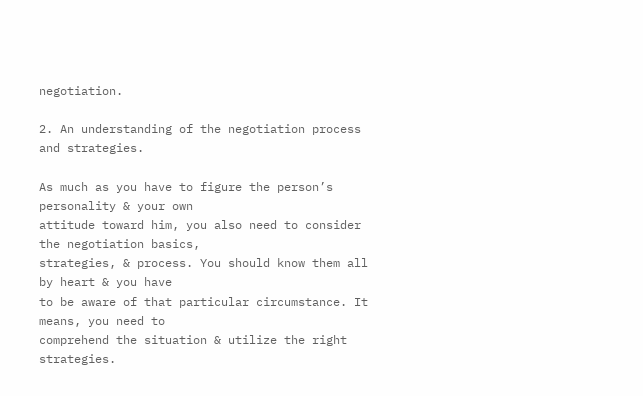negotiation.

2. An understanding of the negotiation process and strategies.

As much as you have to figure the person’s personality & your own
attitude toward him, you also need to consider the negotiation basics,
strategies, & process. You should know them all by heart & you have
to be aware of that particular circumstance. It means, you need to
comprehend the situation & utilize the right strategies.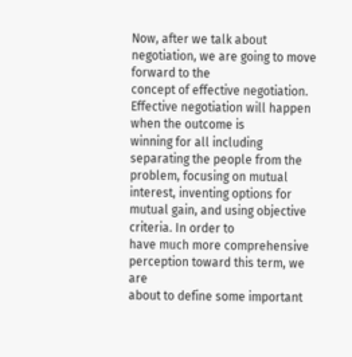Now, after we talk about negotiation, we are going to move forward to the
concept of effective negotiation. Effective negotiation will happen when the outcome is
winning for all including separating the people from the problem, focusing on mutual
interest, inventing options for mutual gain, and using objective criteria. In order to
have much more comprehensive perception toward this term, we are
about to define some important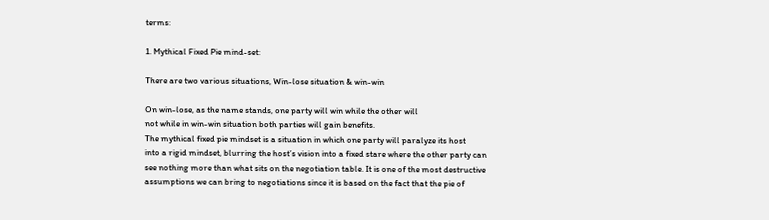terms:

1. Mythical Fixed Pie mind-set:

There are two various situations, Win-lose situation & win-win

On win-lose, as the name stands, one party will win while the other will
not while in win-win situation both parties will gain benefits.
The mythical fixed pie mindset is a situation in which one party will paralyze its host
into a rigid mindset, blurring the host’s vision into a fixed stare where the other party can
see nothing more than what sits on the negotiation table. It is one of the most destructive
assumptions we can bring to negotiations since it is based on the fact that the pie of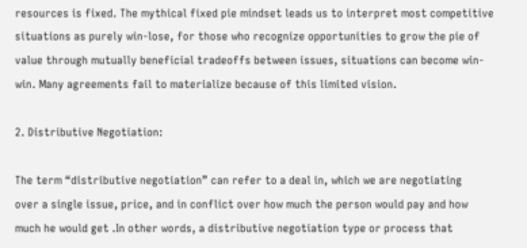resources is fixed. The mythical fixed pie mindset leads us to interpret most competitive
situations as purely win-lose, for those who recognize opportunities to grow the pie of
value through mutually beneficial tradeoffs between issues, situations can become win-
win. Many agreements fail to materialize because of this limited vision.

2. Distributive Negotiation:

The term “distributive negotiation” can refer to a deal in, which we are negotiating
over a single issue, price, and in conflict over how much the person would pay and how
much he would get .In other words, a distributive negotiation type or process that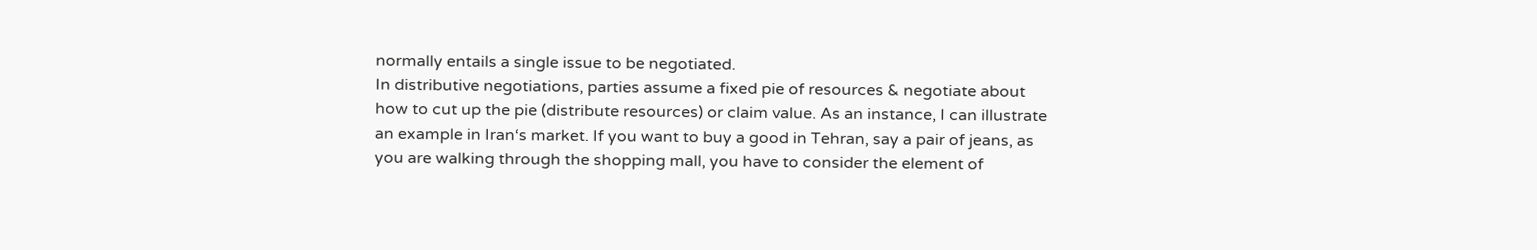normally entails a single issue to be negotiated.
In distributive negotiations, parties assume a fixed pie of resources & negotiate about
how to cut up the pie (distribute resources) or claim value. As an instance, I can illustrate
an example in Iran‘s market. If you want to buy a good in Tehran, say a pair of jeans, as
you are walking through the shopping mall, you have to consider the element of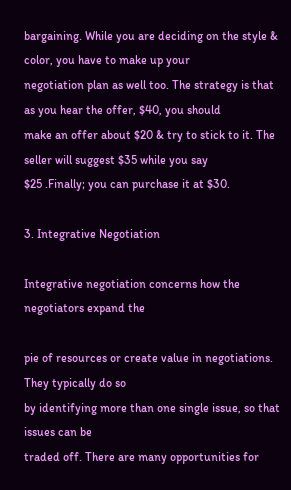bargaining. While you are deciding on the style & color, you have to make up your
negotiation plan as well too. The strategy is that as you hear the offer, $40, you should
make an offer about $20 & try to stick to it. The seller will suggest $35 while you say
$25 .Finally; you can purchase it at $30.

3. Integrative Negotiation

Integrative negotiation concerns how the negotiators expand the

pie of resources or create value in negotiations. They typically do so
by identifying more than one single issue, so that issues can be
traded off. There are many opportunities for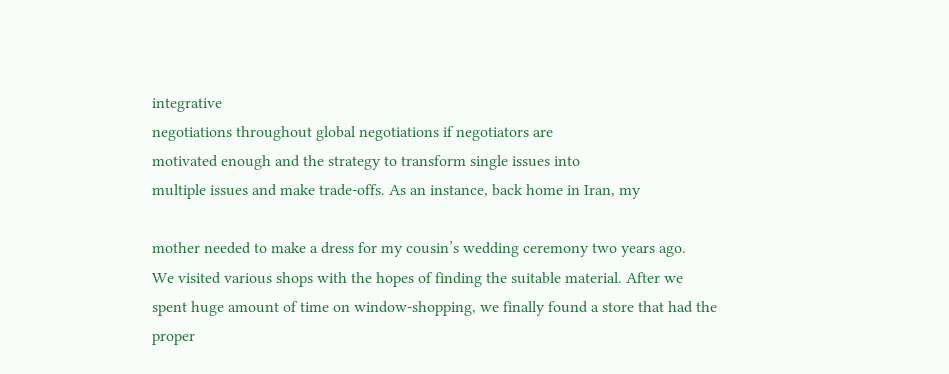integrative
negotiations throughout global negotiations if negotiators are
motivated enough and the strategy to transform single issues into
multiple issues and make trade-offs. As an instance, back home in Iran, my

mother needed to make a dress for my cousin’s wedding ceremony two years ago.
We visited various shops with the hopes of finding the suitable material. After we
spent huge amount of time on window-shopping, we finally found a store that had the
proper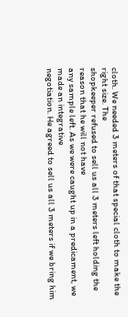cloth. We needed 3 meters of that special cloth to make the right size. The
shopkeeper refused to sell us all 3 meters left holding the reason that he will not have
any sample left. As we were caught up in a predicament, we made an integrative
negotiation. He agreed to sell us all 3 meters if we bring him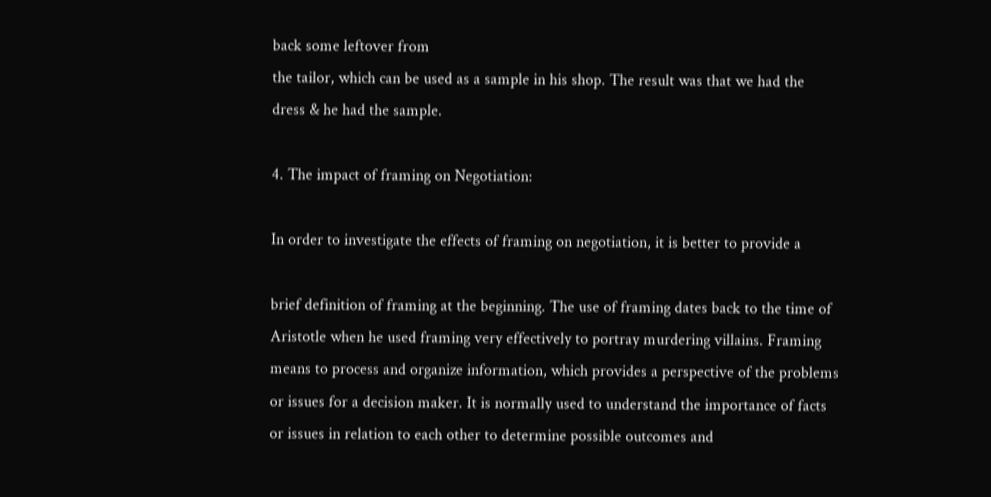back some leftover from
the tailor, which can be used as a sample in his shop. The result was that we had the
dress & he had the sample.

4. The impact of framing on Negotiation:

In order to investigate the effects of framing on negotiation, it is better to provide a

brief definition of framing at the beginning. The use of framing dates back to the time of
Aristotle when he used framing very effectively to portray murdering villains. Framing
means to process and organize information, which provides a perspective of the problems
or issues for a decision maker. It is normally used to understand the importance of facts
or issues in relation to each other to determine possible outcomes and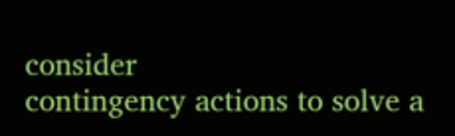consider
contingency actions to solve a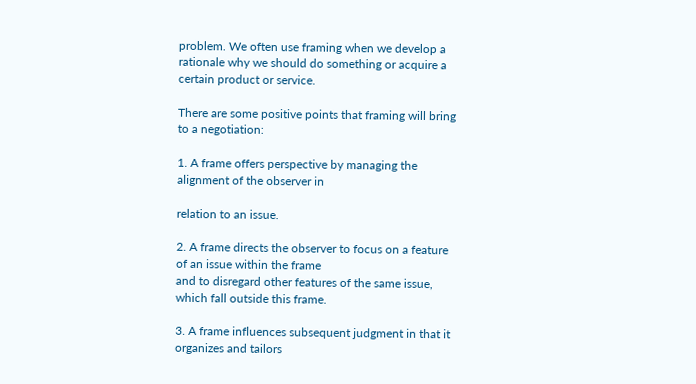problem. We often use framing when we develop a
rationale why we should do something or acquire a certain product or service.

There are some positive points that framing will bring to a negotiation:

1. A frame offers perspective by managing the alignment of the observer in

relation to an issue.

2. A frame directs the observer to focus on a feature of an issue within the frame
and to disregard other features of the same issue, which fall outside this frame.

3. A frame influences subsequent judgment in that it organizes and tailors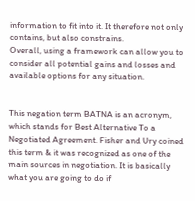information to fit into it. It therefore not only contains, but also constrains.
Overall, using a framework can allow you to consider all potential gains and losses and
available options for any situation.


This negation term BATNA is an acronym, which stands for Best Alternative To a
Negotiated Agreement. Fisher and Ury coined this term & it was recognized as one of the
main sources in negotiation. It is basically what you are going to do if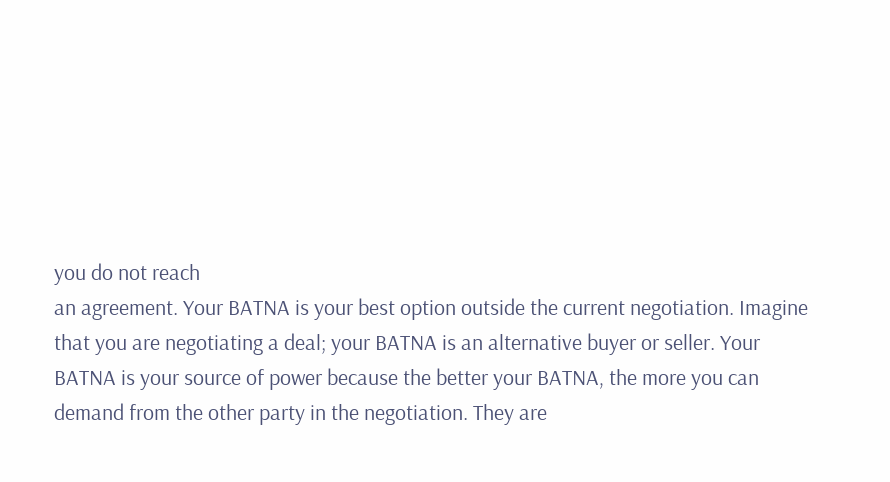you do not reach
an agreement. Your BATNA is your best option outside the current negotiation. Imagine
that you are negotiating a deal; your BATNA is an alternative buyer or seller. Your
BATNA is your source of power because the better your BATNA, the more you can
demand from the other party in the negotiation. They are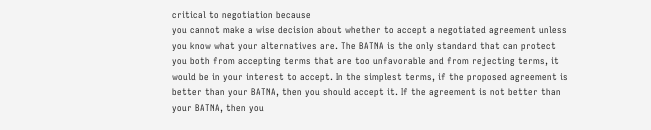critical to negotiation because
you cannot make a wise decision about whether to accept a negotiated agreement unless
you know what your alternatives are. The BATNA is the only standard that can protect
you both from accepting terms that are too unfavorable and from rejecting terms, it
would be in your interest to accept. In the simplest terms, if the proposed agreement is
better than your BATNA, then you should accept it. If the agreement is not better than
your BATNA, then you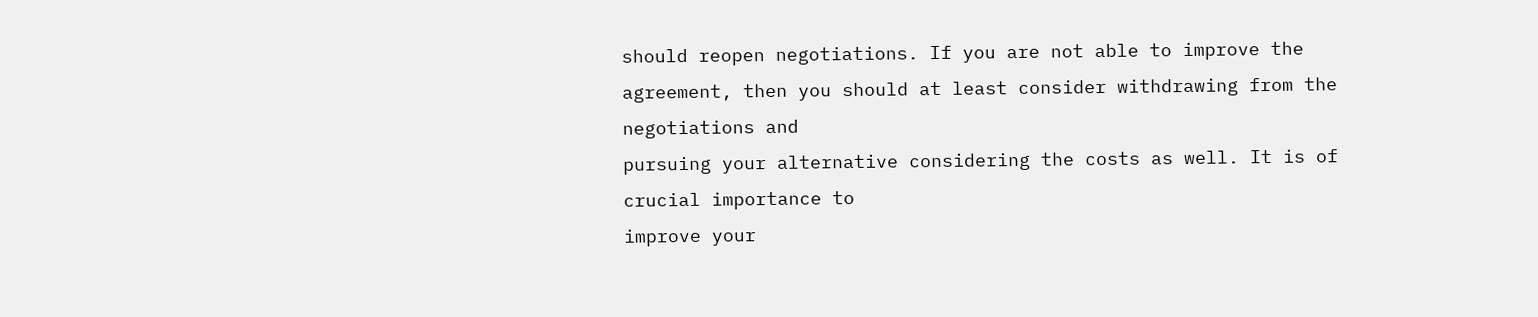should reopen negotiations. If you are not able to improve the
agreement, then you should at least consider withdrawing from the negotiations and
pursuing your alternative considering the costs as well. It is of crucial importance to
improve your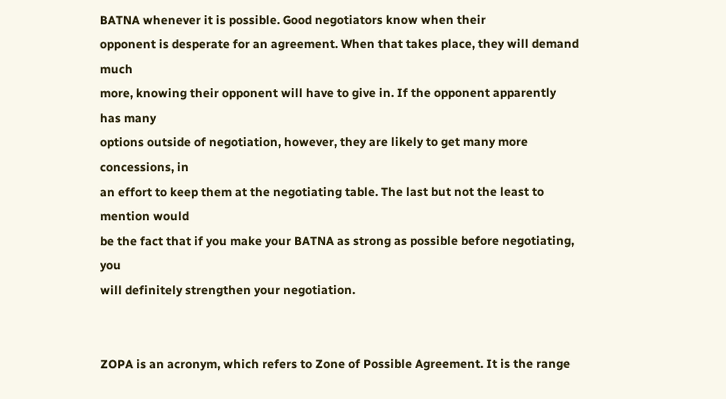BATNA whenever it is possible. Good negotiators know when their
opponent is desperate for an agreement. When that takes place, they will demand much
more, knowing their opponent will have to give in. If the opponent apparently has many
options outside of negotiation, however, they are likely to get many more concessions, in
an effort to keep them at the negotiating table. The last but not the least to mention would
be the fact that if you make your BATNA as strong as possible before negotiating, you
will definitely strengthen your negotiation.


ZOPA is an acronym, which refers to Zone of Possible Agreement. It is the range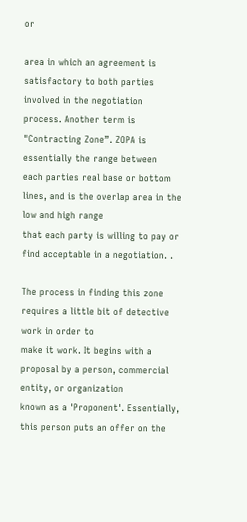or

area in which an agreement is satisfactory to both parties involved in the negotiation
process. Another term is "Contracting Zone”. ZOPA is essentially the range between
each parties real base or bottom lines, and is the overlap area in the low and high range
that each party is willing to pay or find acceptable in a negotiation. .

The process in finding this zone requires a little bit of detective work in order to
make it work. It begins with a proposal by a person, commercial entity, or organization
known as a 'Proponent'. Essentially, this person puts an offer on the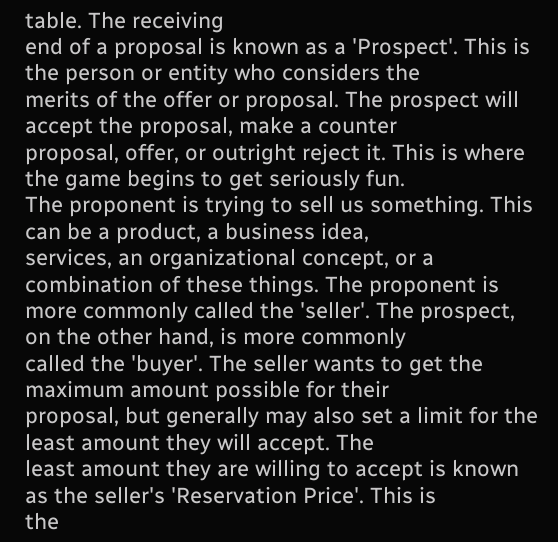table. The receiving
end of a proposal is known as a 'Prospect'. This is the person or entity who considers the
merits of the offer or proposal. The prospect will accept the proposal, make a counter
proposal, offer, or outright reject it. This is where the game begins to get seriously fun.
The proponent is trying to sell us something. This can be a product, a business idea,
services, an organizational concept, or a combination of these things. The proponent is
more commonly called the 'seller'. The prospect, on the other hand, is more commonly
called the 'buyer'. The seller wants to get the maximum amount possible for their
proposal, but generally may also set a limit for the least amount they will accept. The
least amount they are willing to accept is known as the seller's 'Reservation Price'. This is
the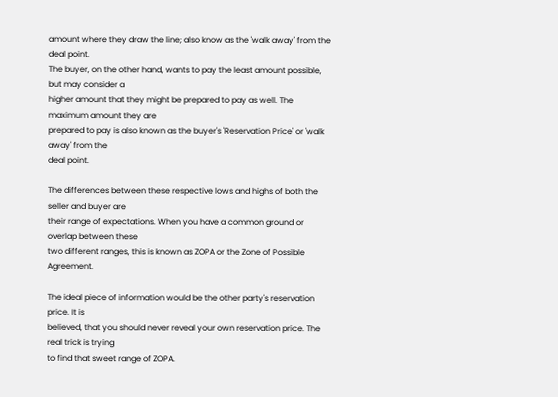amount where they draw the line; also know as the 'walk away' from the deal point.
The buyer, on the other hand, wants to pay the least amount possible, but may consider a
higher amount that they might be prepared to pay as well. The maximum amount they are
prepared to pay is also known as the buyer's 'Reservation Price' or 'walk away' from the
deal point.

The differences between these respective lows and highs of both the seller and buyer are
their range of expectations. When you have a common ground or overlap between these
two different ranges, this is known as ZOPA or the Zone of Possible Agreement.

The ideal piece of information would be the other party's reservation price. It is
believed, that you should never reveal your own reservation price. The real trick is trying
to find that sweet range of ZOPA.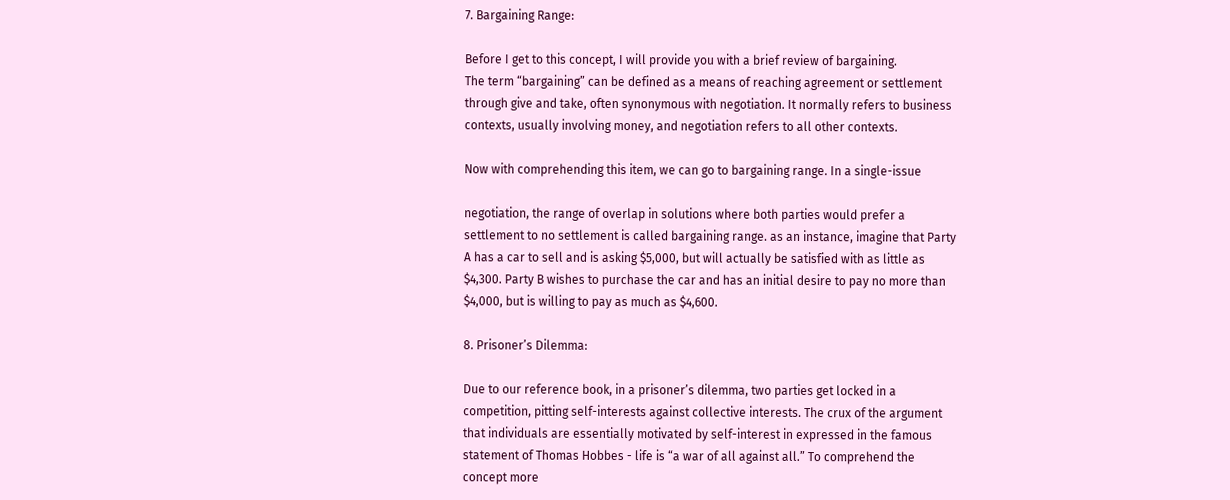7. Bargaining Range:

Before I get to this concept, I will provide you with a brief review of bargaining.
The term “bargaining” can be defined as a means of reaching agreement or settlement
through give and take, often synonymous with negotiation. It normally refers to business
contexts, usually involving money, and negotiation refers to all other contexts.

Now with comprehending this item, we can go to bargaining range. In a single-issue

negotiation, the range of overlap in solutions where both parties would prefer a
settlement to no settlement is called bargaining range. as an instance, imagine that Party
A has a car to sell and is asking $5,000, but will actually be satisfied with as little as
$4,300. Party B wishes to purchase the car and has an initial desire to pay no more than
$4,000, but is willing to pay as much as $4,600.

8. Prisoner’s Dilemma:

Due to our reference book, in a prisoner’s dilemma, two parties get locked in a
competition, pitting self-interests against collective interests. The crux of the argument
that individuals are essentially motivated by self-interest in expressed in the famous
statement of Thomas Hobbes - life is “a war of all against all.” To comprehend the
concept more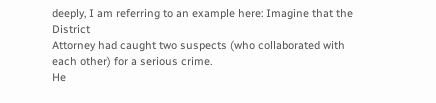deeply, I am referring to an example here: Imagine that the District
Attorney had caught two suspects (who collaborated with each other) for a serious crime.
He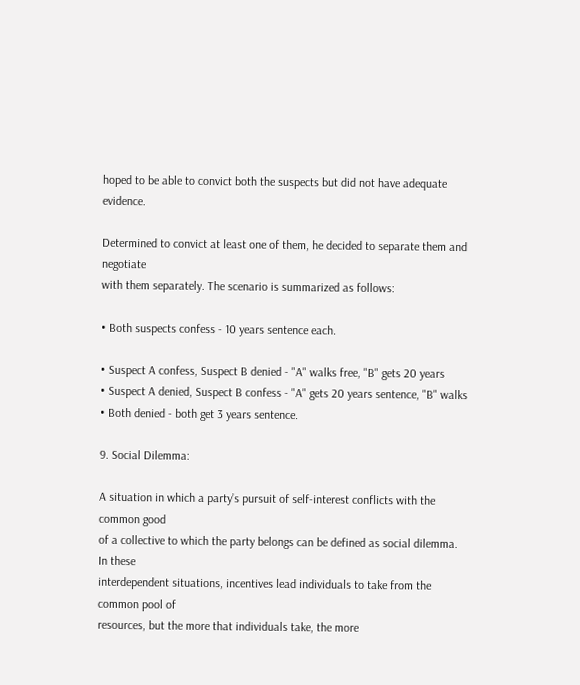hoped to be able to convict both the suspects but did not have adequate evidence.

Determined to convict at least one of them, he decided to separate them and negotiate
with them separately. The scenario is summarized as follows:

• Both suspects confess - 10 years sentence each.

• Suspect A confess, Suspect B denied - "A" walks free, "B" gets 20 years
• Suspect A denied, Suspect B confess - "A" gets 20 years sentence, "B" walks
• Both denied - both get 3 years sentence.

9. Social Dilemma:

A situation in which a party’s pursuit of self-interest conflicts with the common good
of a collective to which the party belongs can be defined as social dilemma. In these
interdependent situations, incentives lead individuals to take from the common pool of
resources, but the more that individuals take, the more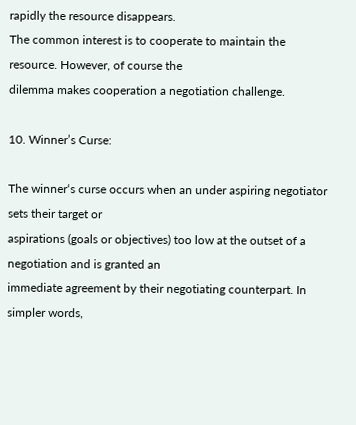rapidly the resource disappears.
The common interest is to cooperate to maintain the resource. However, of course the
dilemma makes cooperation a negotiation challenge.

10. Winner’s Curse:

The winner‘s curse occurs when an under aspiring negotiator sets their target or
aspirations (goals or objectives) too low at the outset of a negotiation and is granted an
immediate agreement by their negotiating counterpart. In simpler words,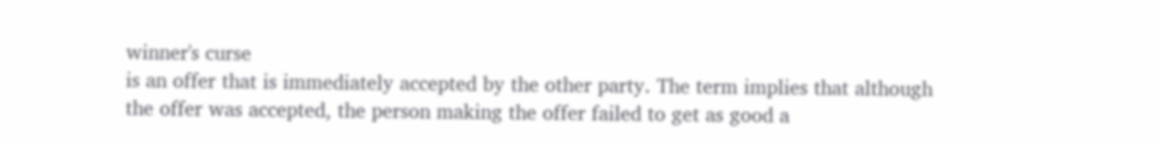winner's curse
is an offer that is immediately accepted by the other party. The term implies that although
the offer was accepted, the person making the offer failed to get as good a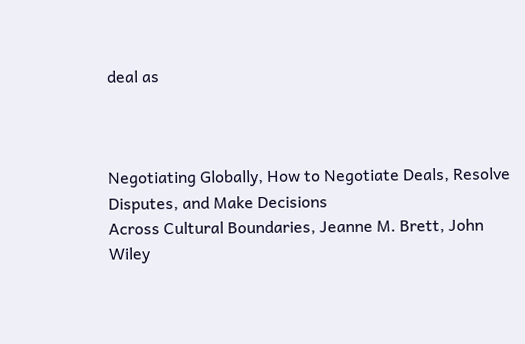deal as



Negotiating Globally, How to Negotiate Deals, Resolve Disputes, and Make Decisions
Across Cultural Boundaries, Jeanne M. Brett, John Wiley